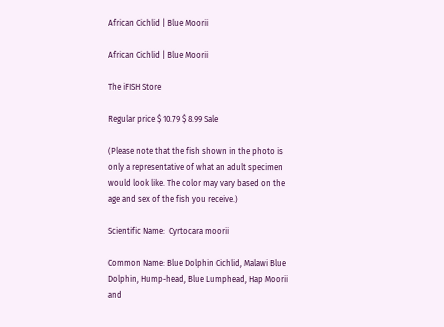African Cichlid | Blue Moorii

African Cichlid | Blue Moorii

The iFISH Store

Regular price $ 10.79 $ 8.99 Sale

(Please note that the fish shown in the photo is only a representative of what an adult specimen would look like. The color may vary based on the age and sex of the fish you receive.)

Scientific Name:  Cyrtocara moorii

Common Name: Blue Dolphin Cichlid, Malawi Blue Dolphin, Hump-head, Blue Lumphead, Hap Moorii and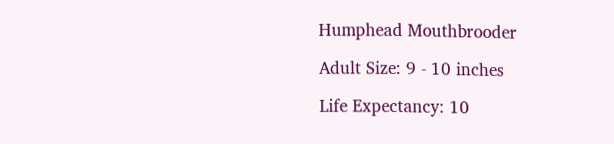Humphead Mouthbrooder

Adult Size: 9 - 10 inches

Life Expectancy: 10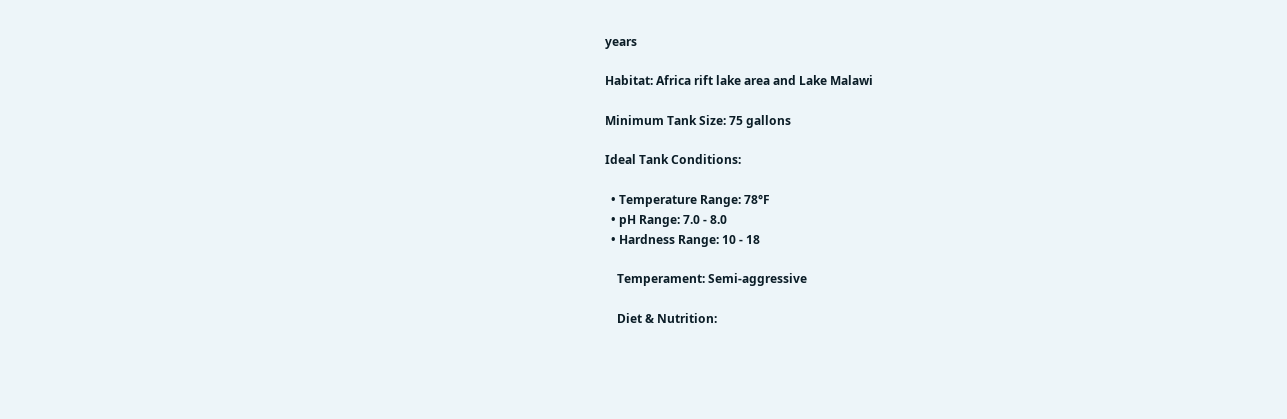years

Habitat: Africa rift lake area and Lake Malawi

Minimum Tank Size: 75 gallons

Ideal Tank Conditions:

  • Temperature Range: 78°F
  • pH Range: 7.0 - 8.0
  • Hardness Range: 10 - 18

    Temperament: Semi-aggressive

    Diet & Nutrition: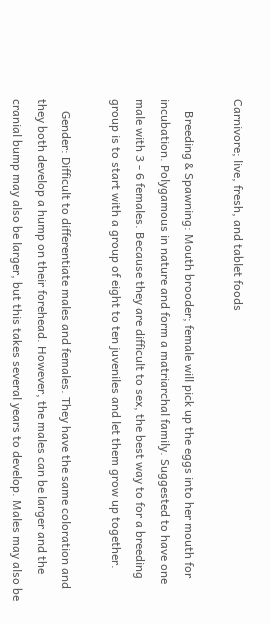Carnivore; live, fresh, and tablet foods

    Breeding & Spawning: Mouth brooder; female will pick up the eggs into her mouth for incubation. Polygamous in nature and form a matriarchal family. Suggested to have one male with 3 - 6 females. Because they are difficult to sex, the best way to for a breeding group is to start with a group of eight to ten juveniles and let them grow up together.

    Gender: Difficult to differentiate males and females. They have the same coloration and they both develop a hump on their forehead. However, the males can be larger and the cranial bump may also be larger, but this takes several years to develop. Males may also be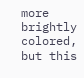more brightly colored, but this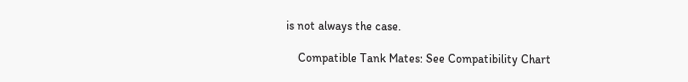is not always the case.

    Compatible Tank Mates: See Compatibility Chart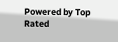Powered by Top Rated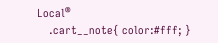Local®
    .cart__note{ color:#fff; }